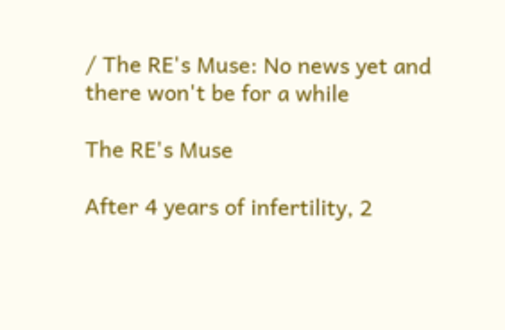/ The RE's Muse: No news yet and there won't be for a while

The RE's Muse

After 4 years of infertility, 2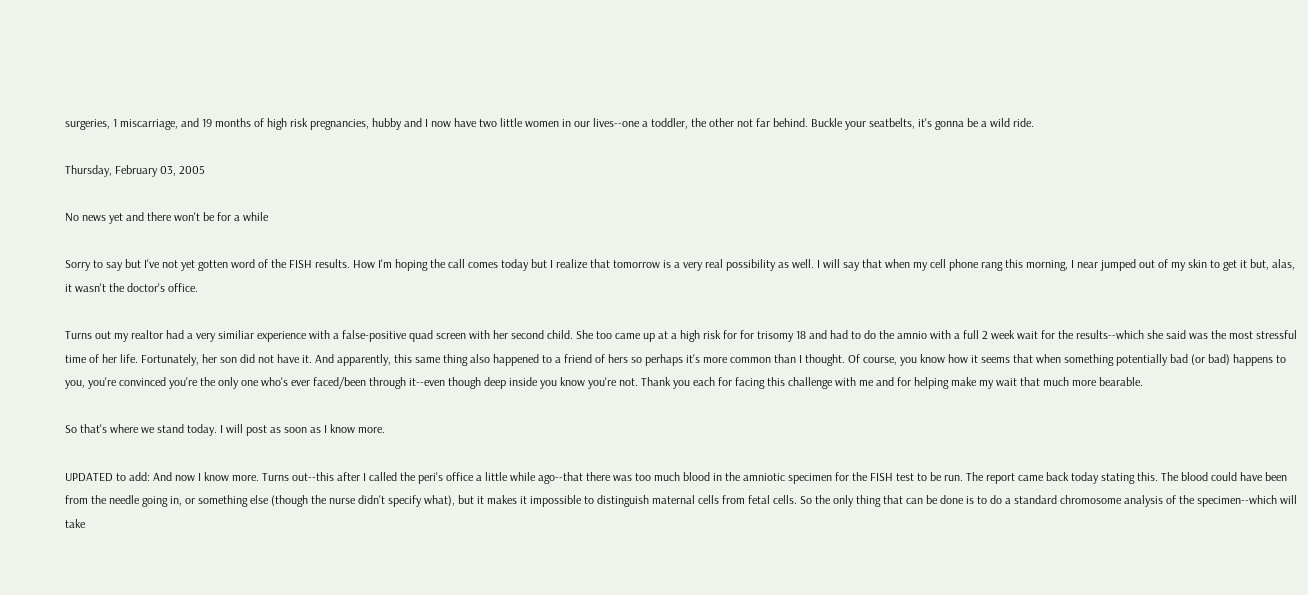surgeries, 1 miscarriage, and 19 months of high risk pregnancies, hubby and I now have two little women in our lives--one a toddler, the other not far behind. Buckle your seatbelts, it's gonna be a wild ride.

Thursday, February 03, 2005

No news yet and there won't be for a while

Sorry to say but I've not yet gotten word of the FISH results. How I'm hoping the call comes today but I realize that tomorrow is a very real possibility as well. I will say that when my cell phone rang this morning, I near jumped out of my skin to get it but, alas, it wasn't the doctor's office.

Turns out my realtor had a very similiar experience with a false-positive quad screen with her second child. She too came up at a high risk for for trisomy 18 and had to do the amnio with a full 2 week wait for the results--which she said was the most stressful time of her life. Fortunately, her son did not have it. And apparently, this same thing also happened to a friend of hers so perhaps it's more common than I thought. Of course, you know how it seems that when something potentially bad (or bad) happens to you, you're convinced you're the only one who's ever faced/been through it--even though deep inside you know you're not. Thank you each for facing this challenge with me and for helping make my wait that much more bearable.

So that's where we stand today. I will post as soon as I know more.

UPDATED to add: And now I know more. Turns out--this after I called the peri's office a little while ago--that there was too much blood in the amniotic specimen for the FISH test to be run. The report came back today stating this. The blood could have been from the needle going in, or something else (though the nurse didn't specify what), but it makes it impossible to distinguish maternal cells from fetal cells. So the only thing that can be done is to do a standard chromosome analysis of the specimen--which will take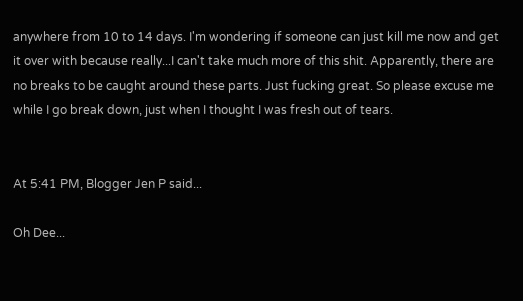anywhere from 10 to 14 days. I'm wondering if someone can just kill me now and get it over with because really...I can't take much more of this shit. Apparently, there are no breaks to be caught around these parts. Just fucking great. So please excuse me while I go break down, just when I thought I was fresh out of tears.


At 5:41 PM, Blogger Jen P said...

Oh Dee...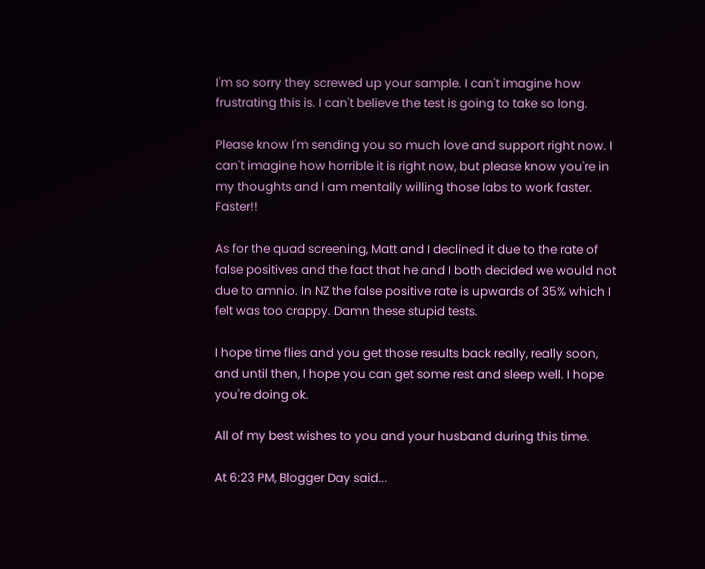I'm so sorry they screwed up your sample. I can't imagine how frustrating this is. I can't believe the test is going to take so long.

Please know I'm sending you so much love and support right now. I can't imagine how horrible it is right now, but please know you're in my thoughts and I am mentally willing those labs to work faster. Faster!!

As for the quad screening, Matt and I declined it due to the rate of false positives and the fact that he and I both decided we would not due to amnio. In NZ the false positive rate is upwards of 35% which I felt was too crappy. Damn these stupid tests.

I hope time flies and you get those results back really, really soon, and until then, I hope you can get some rest and sleep well. I hope you're doing ok.

All of my best wishes to you and your husband during this time.

At 6:23 PM, Blogger Day said...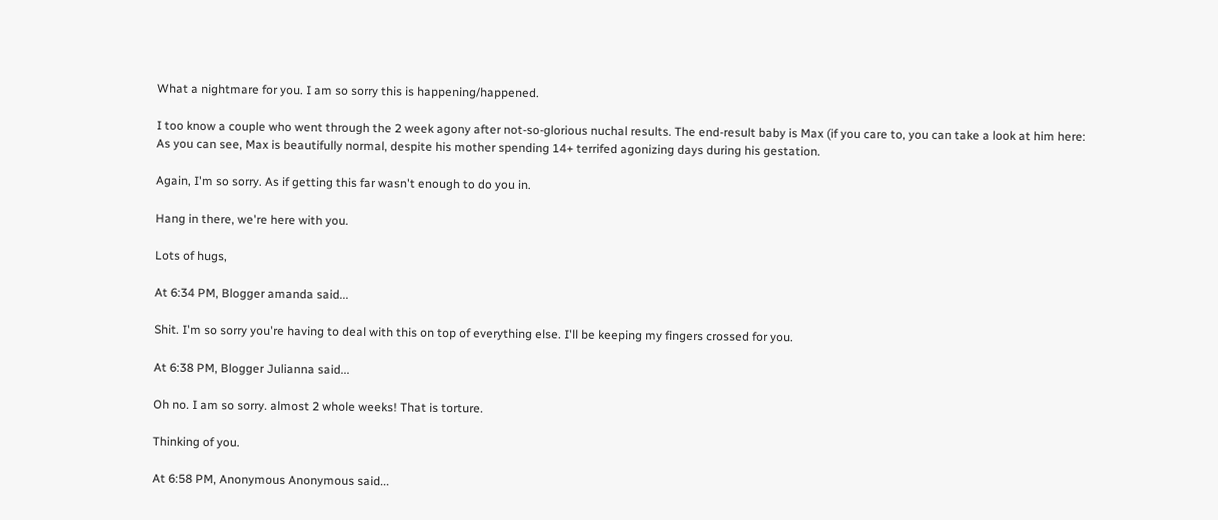What a nightmare for you. I am so sorry this is happening/happened.

I too know a couple who went through the 2 week agony after not-so-glorious nuchal results. The end-result baby is Max (if you care to, you can take a look at him here:
As you can see, Max is beautifully normal, despite his mother spending 14+ terrifed agonizing days during his gestation.

Again, I'm so sorry. As if getting this far wasn't enough to do you in.

Hang in there, we're here with you.

Lots of hugs,

At 6:34 PM, Blogger amanda said...

Shit. I'm so sorry you're having to deal with this on top of everything else. I'll be keeping my fingers crossed for you.

At 6:38 PM, Blogger Julianna said...

Oh no. I am so sorry. almost 2 whole weeks! That is torture.

Thinking of you.

At 6:58 PM, Anonymous Anonymous said...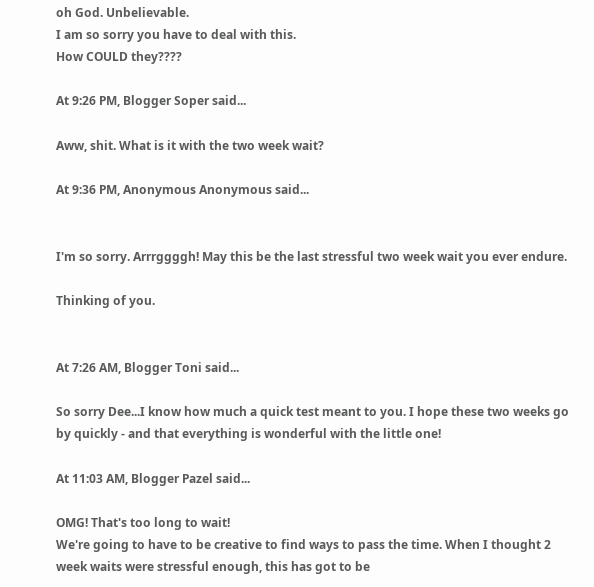oh God. Unbelievable.
I am so sorry you have to deal with this.
How COULD they????

At 9:26 PM, Blogger Soper said...

Aww, shit. What is it with the two week wait?

At 9:36 PM, Anonymous Anonymous said...


I'm so sorry. Arrrggggh! May this be the last stressful two week wait you ever endure.

Thinking of you.


At 7:26 AM, Blogger Toni said...

So sorry Dee...I know how much a quick test meant to you. I hope these two weeks go by quickly - and that everything is wonderful with the little one!

At 11:03 AM, Blogger Pazel said...

OMG! That's too long to wait!
We're going to have to be creative to find ways to pass the time. When I thought 2 week waits were stressful enough, this has got to be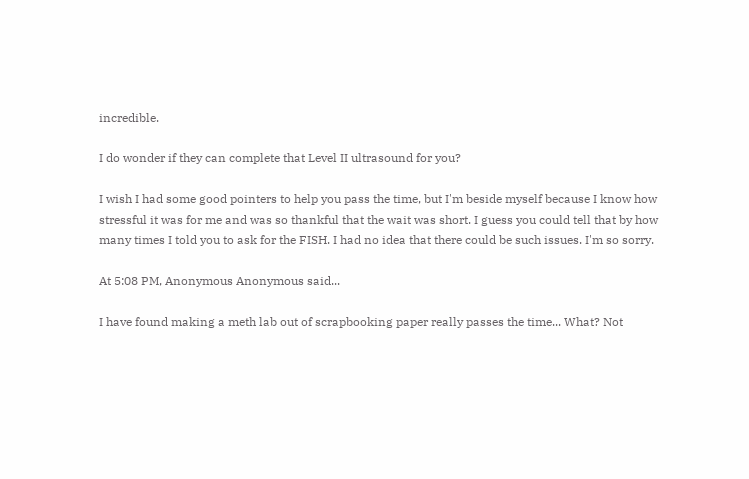incredible.

I do wonder if they can complete that Level II ultrasound for you?

I wish I had some good pointers to help you pass the time, but I'm beside myself because I know how stressful it was for me and was so thankful that the wait was short. I guess you could tell that by how many times I told you to ask for the FISH. I had no idea that there could be such issues. I'm so sorry.

At 5:08 PM, Anonymous Anonymous said...

I have found making a meth lab out of scrapbooking paper really passes the time... What? Not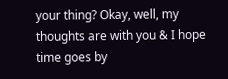your thing? Okay, well, my thoughts are with you & I hope time goes by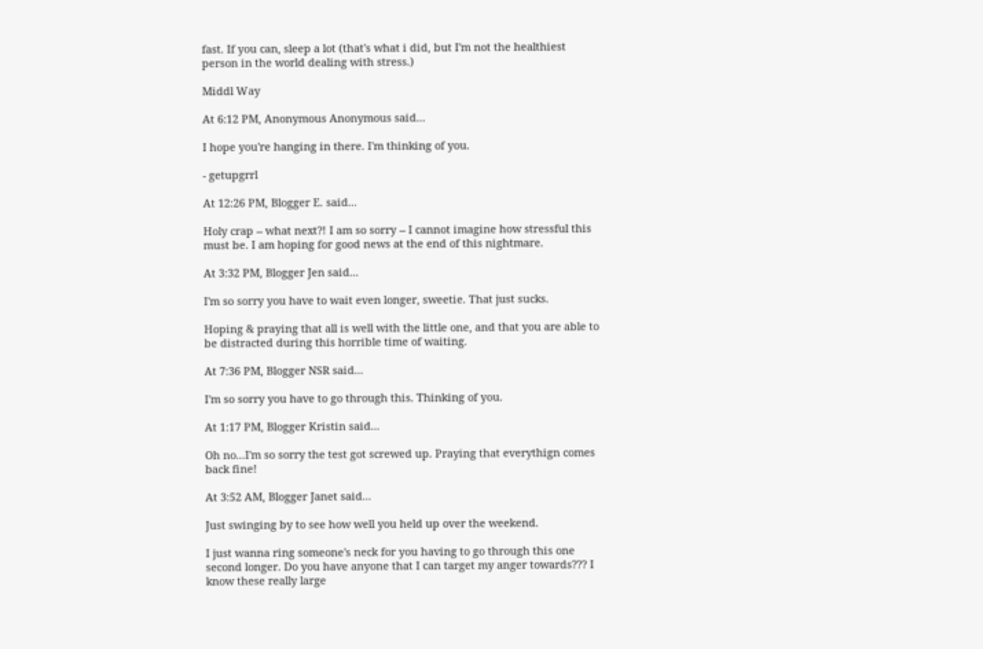fast. If you can, sleep a lot (that's what i did, but I'm not the healthiest person in the world dealing with stress.)

Middl Way

At 6:12 PM, Anonymous Anonymous said...

I hope you're hanging in there. I'm thinking of you.

- getupgrrl

At 12:26 PM, Blogger E. said...

Holy crap -- what next?! I am so sorry -- I cannot imagine how stressful this must be. I am hoping for good news at the end of this nightmare.

At 3:32 PM, Blogger Jen said...

I'm so sorry you have to wait even longer, sweetie. That just sucks.

Hoping & praying that all is well with the little one, and that you are able to be distracted during this horrible time of waiting.

At 7:36 PM, Blogger NSR said...

I'm so sorry you have to go through this. Thinking of you.

At 1:17 PM, Blogger Kristin said...

Oh no...I'm so sorry the test got screwed up. Praying that everythign comes back fine!

At 3:52 AM, Blogger Janet said...

Just swinging by to see how well you held up over the weekend.

I just wanna ring someone's neck for you having to go through this one second longer. Do you have anyone that I can target my anger towards??? I know these really large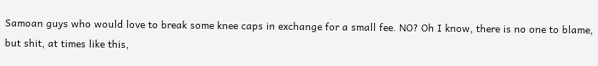Samoan guys who would love to break some knee caps in exchange for a small fee. NO? Oh I know, there is no one to blame, but shit, at times like this,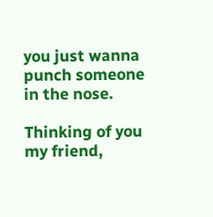you just wanna punch someone in the nose.

Thinking of you my friend,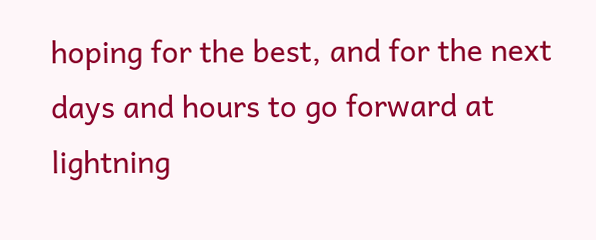hoping for the best, and for the next days and hours to go forward at lightning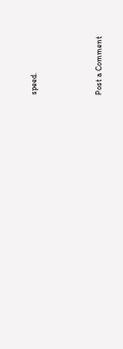speed.



Post a Comment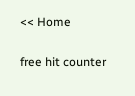<< Home

free hit counter